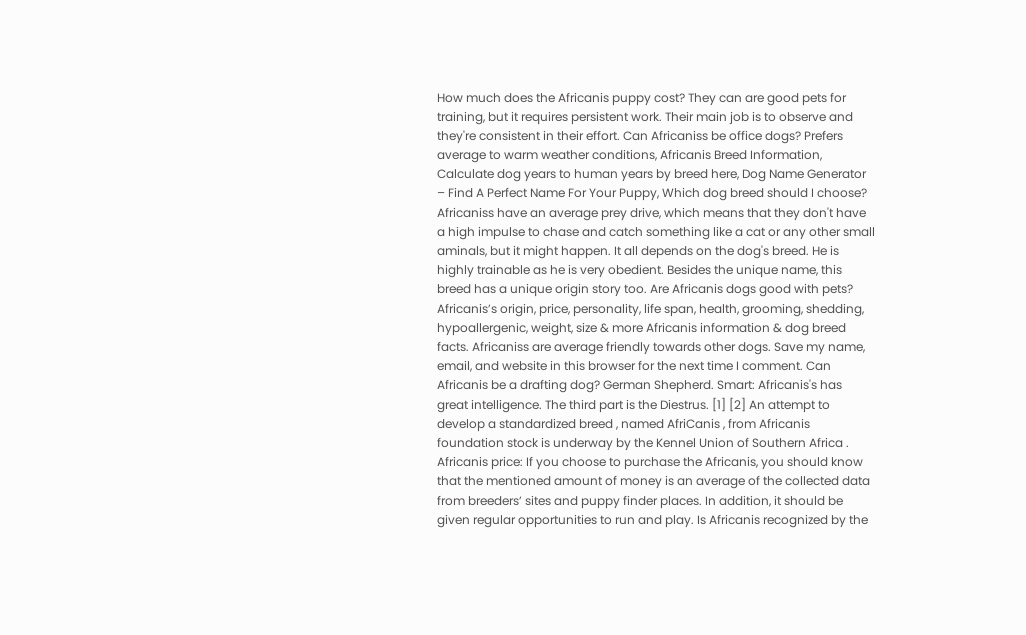How much does the Africanis puppy cost? They can are good pets for training, but it requires persistent work. Their main job is to observe and they're consistent in their effort. Can Africaniss be office dogs? Prefers average to warm weather conditions, Africanis Breed Information, Calculate dog years to human years by breed here, Dog Name Generator – Find A Perfect Name For Your Puppy, Which dog breed should I choose? Africaniss have an average prey drive, which means that they don't have a high impulse to chase and catch something like a cat or any other small aminals, but it might happen. It all depends on the dog's breed. He is highly trainable as he is very obedient. Besides the unique name, this breed has a unique origin story too. Are Africanis dogs good with pets? Africanis’s origin, price, personality, life span, health, grooming, shedding, hypoallergenic, weight, size & more Africanis information & dog breed facts. Africaniss are average friendly towards other dogs. Save my name, email, and website in this browser for the next time I comment. Can Africanis be a drafting dog? German Shepherd. Smart: Africanis's has great intelligence. The third part is the Diestrus. [1] [2] An attempt to develop a standardized breed , named AfriCanis , from Africanis foundation stock is underway by the Kennel Union of Southern Africa . Africanis price: If you choose to purchase the Africanis, you should know that the mentioned amount of money is an average of the collected data from breeders’ sites and puppy finder places. In addition, it should be given regular opportunities to run and play. Is Africanis recognized by the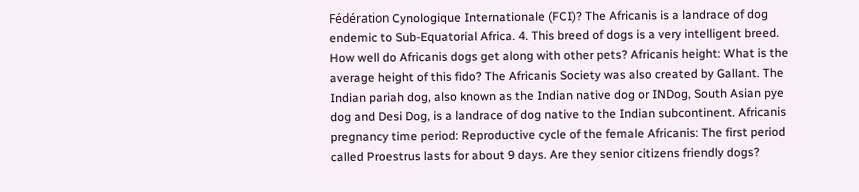Fédération Cynologique Internationale (FCI)? The Africanis is a landrace of dog endemic to Sub-Equatorial Africa. 4. This breed of dogs is a very intelligent breed. How well do Africanis dogs get along with other pets? Africanis height: What is the average height of this fido? The Africanis Society was also created by Gallant. The Indian pariah dog, also known as the Indian native dog or INDog, South Asian pye dog and Desi Dog, is a landrace of dog native to the Indian subcontinent. Africanis pregnancy time period: Reproductive cycle of the female Africanis: The first period called Proestrus lasts for about 9 days. Are they senior citizens friendly dogs?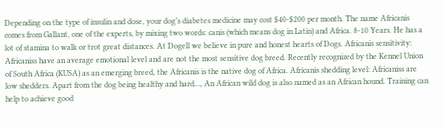Depending on the type of insulin and dose, your dog’s diabetes medicine may cost $40-$200 per month. The name Africanis comes from Gallant, one of the experts, by mixing two words: canis (which means dog in Latin) and Africa. 8-10 Years. He has a lot of stamina to walk or trot great distances. At Dogell we believe in pure and honest hearts of Dogs. Africanis sensitivity: Africaniss have an average emotional level and are not the most sensitive dog breed. Recently recognized by the Kennel Union of South Africa (KUSA) as an emerging breed, the Africanis is the native dog of Africa. Africanis shedding level: Africaniss are low shedders. Apart from the dog being healthy and hard…, An African wild dog is also named as an African hound. Training can help to achieve good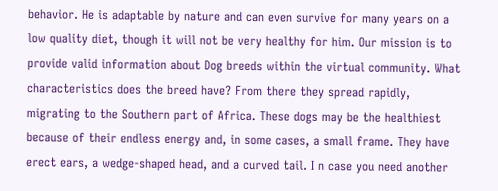behavior. He is adaptable by nature and can even survive for many years on a low quality diet, though it will not be very healthy for him. Our mission is to provide valid information about Dog breeds within the virtual community. What characteristics does the breed have? From there they spread rapidly, migrating to the Southern part of Africa. These dogs may be the healthiest because of their endless energy and, in some cases, a small frame. They have erect ears, a wedge-shaped head, and a curved tail. I n case you need another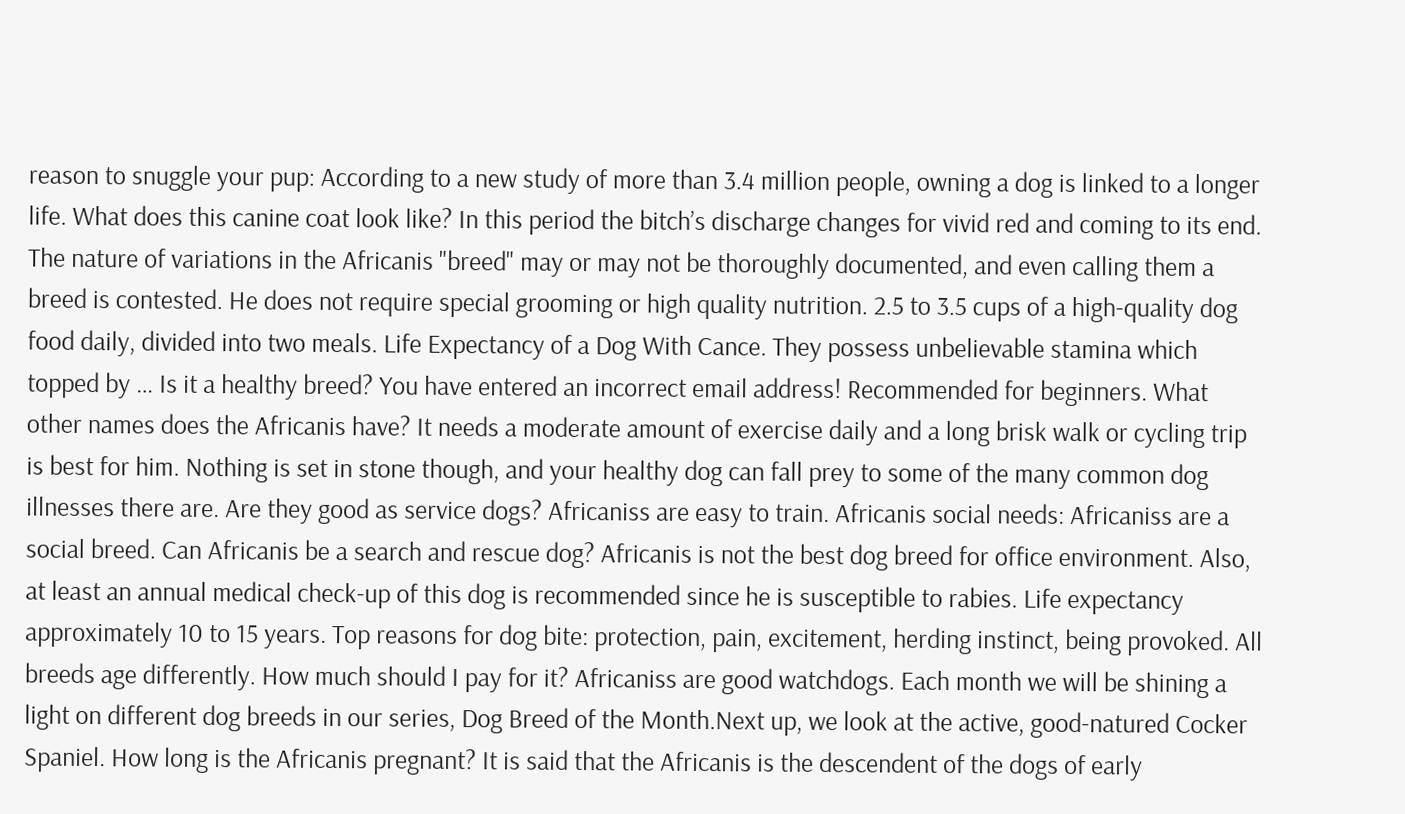reason to snuggle your pup: According to a new study of more than 3.4 million people, owning a dog is linked to a longer life. What does this canine coat look like? In this period the bitch’s discharge changes for vivid red and coming to its end. The nature of variations in the Africanis "breed" may or may not be thoroughly documented, and even calling them a breed is contested. He does not require special grooming or high quality nutrition. 2.5 to 3.5 cups of a high-quality dog food daily, divided into two meals. Life Expectancy of a Dog With Cance. They possess unbelievable stamina which topped by … Is it a healthy breed? You have entered an incorrect email address! Recommended for beginners. What other names does the Africanis have? It needs a moderate amount of exercise daily and a long brisk walk or cycling trip is best for him. Nothing is set in stone though, and your healthy dog can fall prey to some of the many common dog illnesses there are. Are they good as service dogs? Africaniss are easy to train. Africanis social needs: Africaniss are a social breed. Can Africanis be a search and rescue dog? Africanis is not the best dog breed for office environment. Also, at least an annual medical check-up of this dog is recommended since he is susceptible to rabies. Life expectancy approximately 10 to 15 years. Top reasons for dog bite: protection, pain, excitement, herding instinct, being provoked. All breeds age differently. How much should I pay for it? Africaniss are good watchdogs. Each month we will be shining a light on different dog breeds in our series, Dog Breed of the Month.Next up, we look at the active, good-natured Cocker Spaniel. How long is the Africanis pregnant? It is said that the Africanis is the descendent of the dogs of early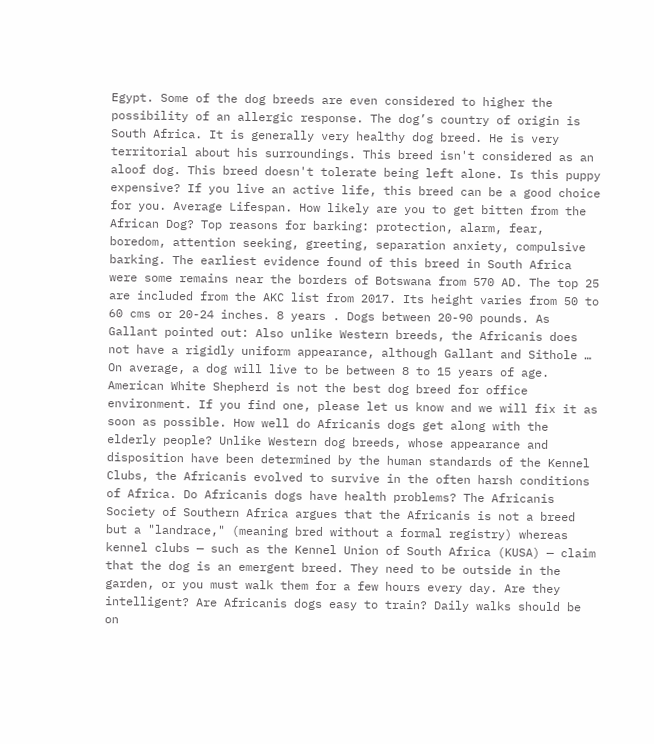Egypt. Some of the dog breeds are even considered to higher the possibility of an allergic response. The dog’s country of origin is South Africa. It is generally very healthy dog breed. He is very territorial about his surroundings. This breed isn't considered as an aloof dog. This breed doesn't tolerate being left alone. Is this puppy expensive? If you live an active life, this breed can be a good choice for you. Average Lifespan. How likely are you to get bitten from the African Dog? Top reasons for barking: protection, alarm, fear, boredom, attention seeking, greeting, separation anxiety, compulsive barking. The earliest evidence found of this breed in South Africa were some remains near the borders of Botswana from 570 AD. The top 25 are included from the AKC list from 2017. Its height varies from 50 to 60 cms or 20-24 inches. 8 years . Dogs between 20-90 pounds. As Gallant pointed out: Also unlike Western breeds, the Africanis does not have a rigidly uniform appearance, although Gallant and Sithole … On average, a dog will live to be between 8 to 15 years of age. American White Shepherd is not the best dog breed for office environment. If you find one, please let us know and we will fix it as soon as possible. How well do Africanis dogs get along with the elderly people? Unlike Western dog breeds, whose appearance and disposition have been determined by the human standards of the Kennel Clubs, the Africanis evolved to survive in the often harsh conditions of Africa. Do Africanis dogs have health problems? The Africanis Society of Southern Africa argues that the Africanis is not a breed but a "landrace," (meaning bred without a formal registry) whereas kennel clubs — such as the Kennel Union of South Africa (KUSA) — claim that the dog is an emergent breed. They need to be outside in the garden, or you must walk them for a few hours every day. Are they intelligent? Are Africanis dogs easy to train? Daily walks should be on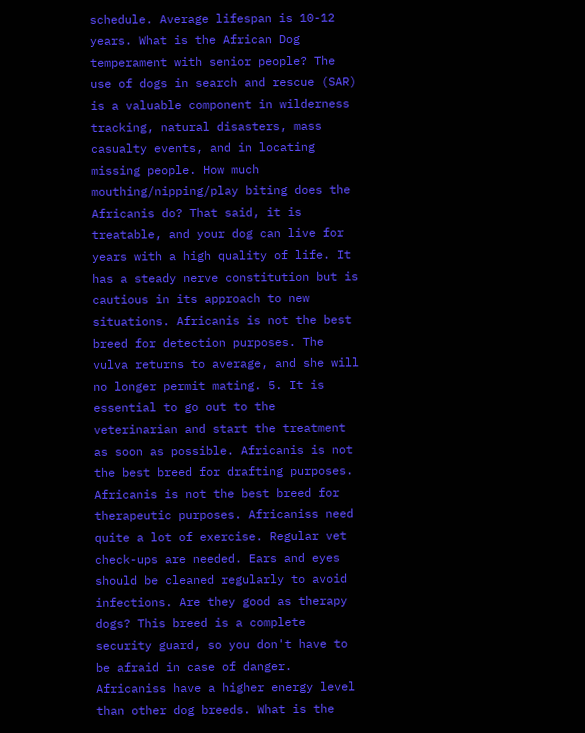schedule. Average lifespan is 10-12 years. What is the African Dog temperament with senior people? The use of dogs in search and rescue (SAR) is a valuable component in wilderness tracking, natural disasters, mass casualty events, and in locating missing people. How much mouthing/nipping/play biting does the Africanis do? That said, it is treatable, and your dog can live for years with a high quality of life. It has a steady nerve constitution but is cautious in its approach to new situations. Africanis is not the best breed for detection purposes. The vulva returns to average, and she will no longer permit mating. 5. It is essential to go out to the veterinarian and start the treatment as soon as possible. Africanis is not the best breed for drafting purposes. Africanis is not the best breed for therapeutic purposes. Africaniss need quite a lot of exercise. Regular vet check-ups are needed. Ears and eyes should be cleaned regularly to avoid infections. Are they good as therapy dogs? This breed is a complete security guard, so you don't have to be afraid in case of danger. Africaniss have a higher energy level than other dog breeds. What is the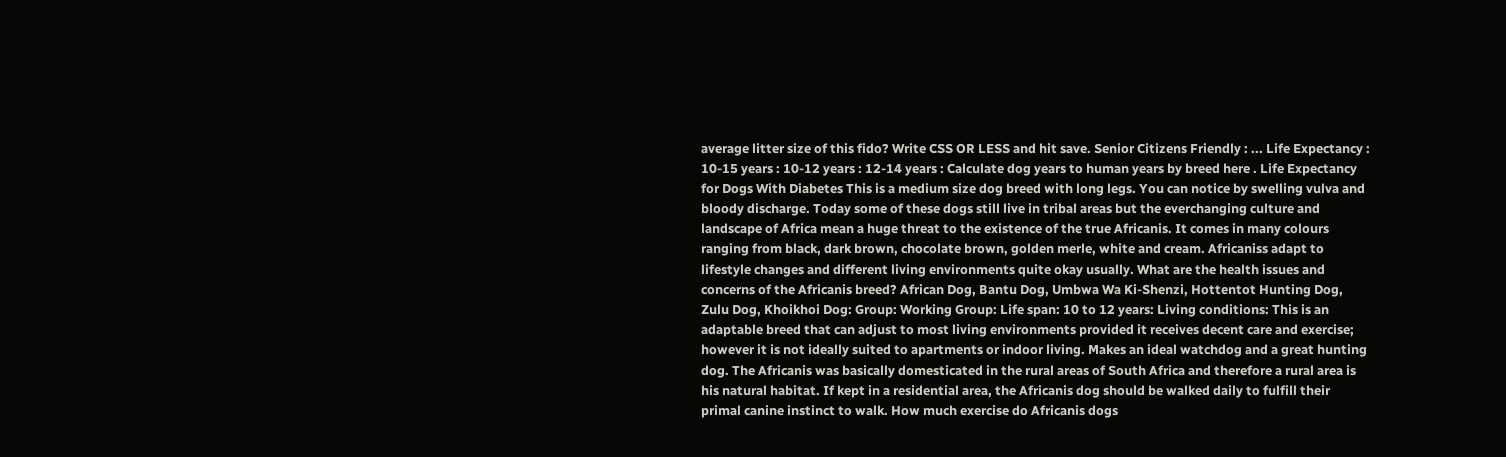average litter size of this fido? Write CSS OR LESS and hit save. Senior Citizens Friendly : ... Life Expectancy : 10-15 years : 10-12 years : 12-14 years : Calculate dog years to human years by breed here . Life Expectancy for Dogs With Diabetes This is a medium size dog breed with long legs. You can notice by swelling vulva and bloody discharge. Today some of these dogs still live in tribal areas but the everchanging culture and landscape of Africa mean a huge threat to the existence of the true Africanis. It comes in many colours ranging from black, dark brown, chocolate brown, golden merle, white and cream. Africaniss adapt to lifestyle changes and different living environments quite okay usually. What are the health issues and concerns of the Africanis breed? African Dog, Bantu Dog, Umbwa Wa Ki-Shenzi, Hottentot Hunting Dog, Zulu Dog, Khoikhoi Dog: Group: Working Group: Life span: 10 to 12 years: Living conditions: This is an adaptable breed that can adjust to most living environments provided it receives decent care and exercise; however it is not ideally suited to apartments or indoor living. Makes an ideal watchdog and a great hunting dog. The Africanis was basically domesticated in the rural areas of South Africa and therefore a rural area is his natural habitat. If kept in a residential area, the Africanis dog should be walked daily to fulfill their primal canine instinct to walk. How much exercise do Africanis dogs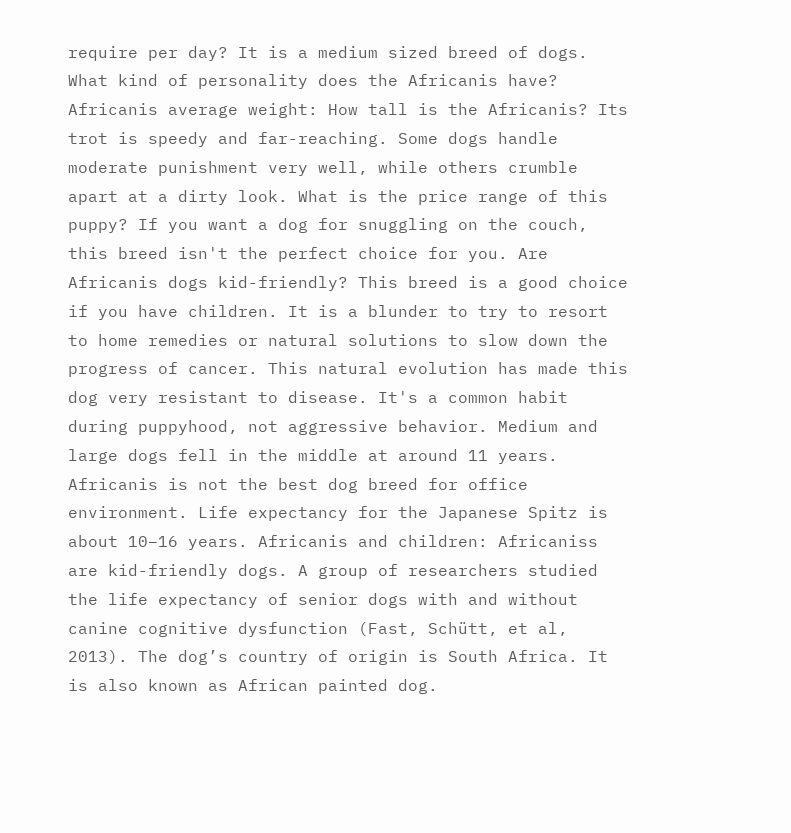require per day? It is a medium sized breed of dogs. What kind of personality does the Africanis have? Africanis average weight: How tall is the Africanis? Its trot is speedy and far-reaching. Some dogs handle moderate punishment very well, while others crumble apart at a dirty look. What is the price range of this puppy? If you want a dog for snuggling on the couch, this breed isn't the perfect choice for you. Are Africanis dogs kid-friendly? This breed is a good choice if you have children. It is a blunder to try to resort to home remedies or natural solutions to slow down the progress of cancer. This natural evolution has made this dog very resistant to disease. It's a common habit during puppyhood, not aggressive behavior. Medium and large dogs fell in the middle at around 11 years. Africanis is not the best dog breed for office environment. Life expectancy for the Japanese Spitz is about 10–16 years. Africanis and children: Africaniss are kid-friendly dogs. A group of researchers studied the life expectancy of senior dogs with and without canine cognitive dysfunction (Fast, Schütt, et al, 2013). The dog’s country of origin is South Africa. It is also known as African painted dog.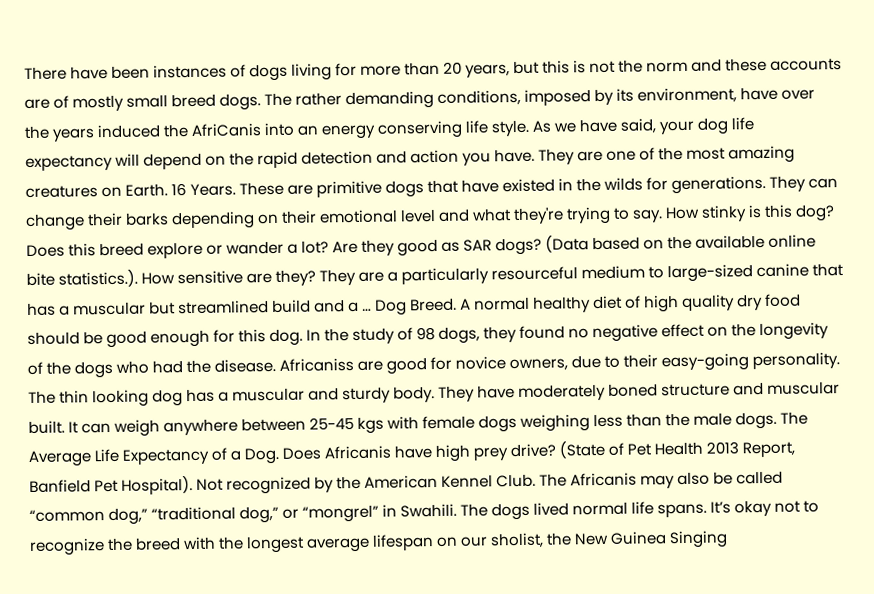There have been instances of dogs living for more than 20 years, but this is not the norm and these accounts are of mostly small breed dogs. The rather demanding conditions, imposed by its environment, have over the years induced the AfriCanis into an energy conserving life style. As we have said, your dog life expectancy will depend on the rapid detection and action you have. They are one of the most amazing creatures on Earth. 16 Years. These are primitive dogs that have existed in the wilds for generations. They can change their barks depending on their emotional level and what they're trying to say. How stinky is this dog? Does this breed explore or wander a lot? Are they good as SAR dogs? (Data based on the available online bite statistics.). How sensitive are they? They are a particularly resourceful medium to large-sized canine that has a muscular but streamlined build and a … Dog Breed. A normal healthy diet of high quality dry food should be good enough for this dog. In the study of 98 dogs, they found no negative effect on the longevity of the dogs who had the disease. Africaniss are good for novice owners, due to their easy-going personality. The thin looking dog has a muscular and sturdy body. They have moderately boned structure and muscular built. It can weigh anywhere between 25-45 kgs with female dogs weighing less than the male dogs. The Average Life Expectancy of a Dog. Does Africanis have high prey drive? (State of Pet Health 2013 Report, Banfield Pet Hospital). Not recognized by the American Kennel Club. The Africanis may also be called “common dog,” “traditional dog,” or “mongrel” in Swahili. The dogs lived normal life spans. It’s okay not to recognize the breed with the longest average lifespan on our sholist, the New Guinea Singing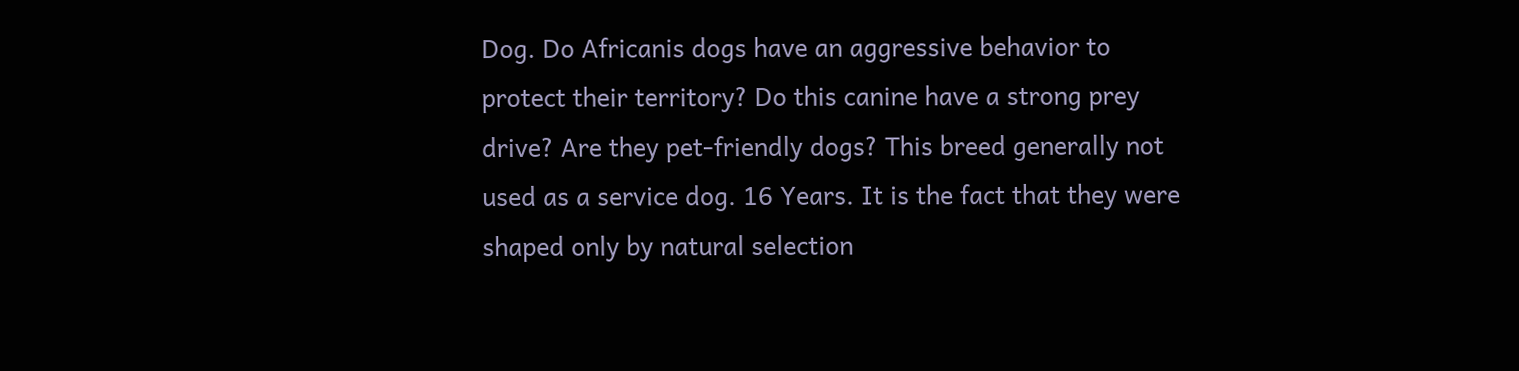Dog. Do Africanis dogs have an aggressive behavior to protect their territory? Do this canine have a strong prey drive? Are they pet-friendly dogs? This breed generally not used as a service dog. 16 Years. It is the fact that they were shaped only by natural selection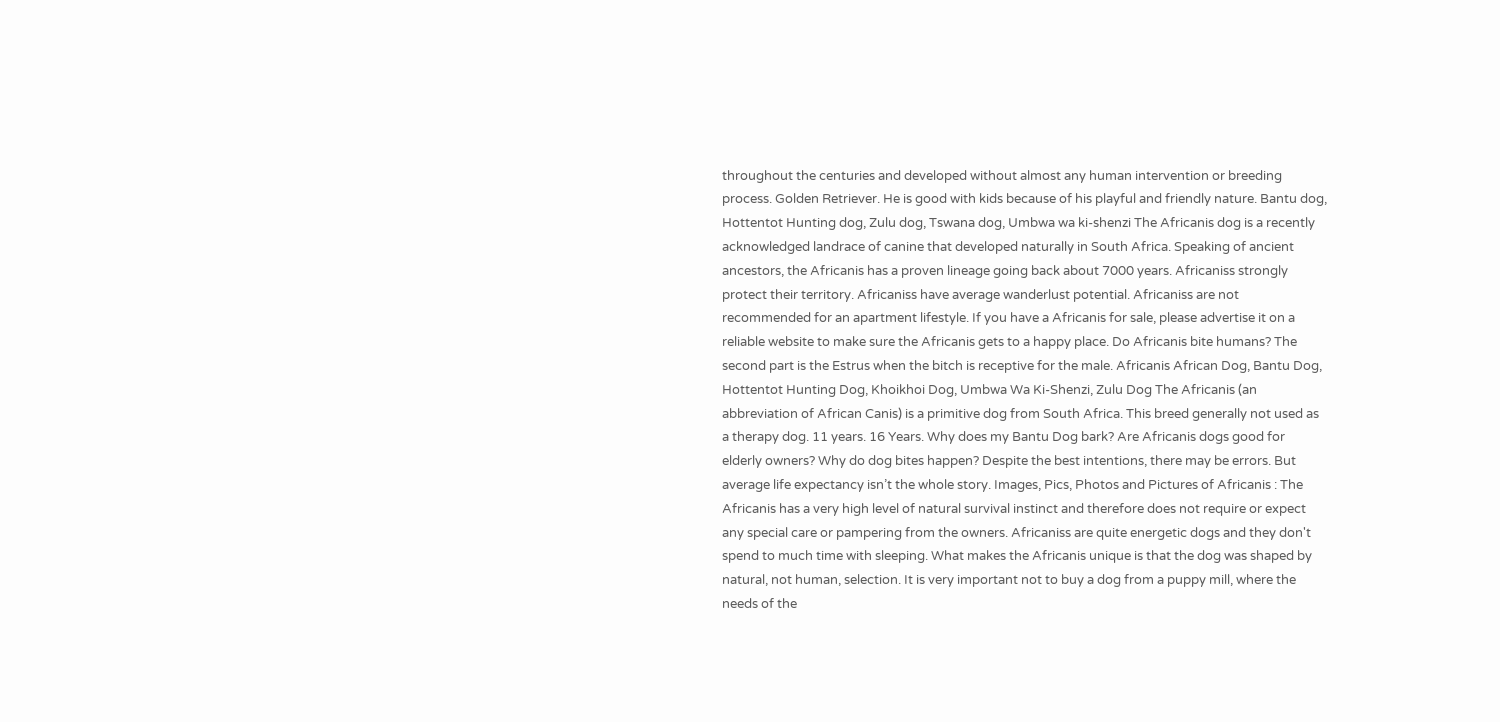throughout the centuries and developed without almost any human intervention or breeding process. Golden Retriever. He is good with kids because of his playful and friendly nature. Bantu dog, Hottentot Hunting dog, Zulu dog, Tswana dog, Umbwa wa ki-shenzi The Africanis dog is a recently acknowledged landrace of canine that developed naturally in South Africa. Speaking of ancient ancestors, the Africanis has a proven lineage going back about 7000 years. Africaniss strongly protect their territory. Africaniss have average wanderlust potential. Africaniss are not recommended for an apartment lifestyle. If you have a Africanis for sale, please advertise it on a reliable website to make sure the Africanis gets to a happy place. Do Africanis bite humans? The second part is the Estrus when the bitch is receptive for the male. Africanis African Dog, Bantu Dog, Hottentot Hunting Dog, Khoikhoi Dog, Umbwa Wa Ki-Shenzi, Zulu Dog The Africanis (an abbreviation of African Canis) is a primitive dog from South Africa. This breed generally not used as a therapy dog. 11 years. 16 Years. Why does my Bantu Dog bark? Are Africanis dogs good for elderly owners? Why do dog bites happen? Despite the best intentions, there may be errors. But average life expectancy isn’t the whole story. Images, Pics, Photos and Pictures of Africanis : The Africanis has a very high level of natural survival instinct and therefore does not require or expect any special care or pampering from the owners. Africaniss are quite energetic dogs and they don't spend to much time with sleeping. What makes the Africanis unique is that the dog was shaped by natural, not human, selection. It is very important not to buy a dog from a puppy mill, where the needs of the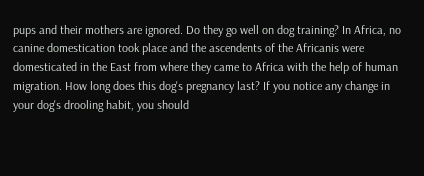pups and their mothers are ignored. Do they go well on dog training? In Africa, no canine domestication took place and the ascendents of the Africanis were domesticated in the East from where they came to Africa with the help of human migration. How long does this dog's pregnancy last? If you notice any change in your dog's drooling habit, you should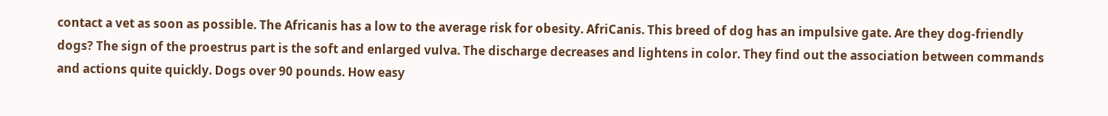contact a vet as soon as possible. The Africanis has a low to the average risk for obesity. AfriCanis. This breed of dog has an impulsive gate. Are they dog-friendly dogs? The sign of the proestrus part is the soft and enlarged vulva. The discharge decreases and lightens in color. They find out the association between commands and actions quite quickly. Dogs over 90 pounds. How easy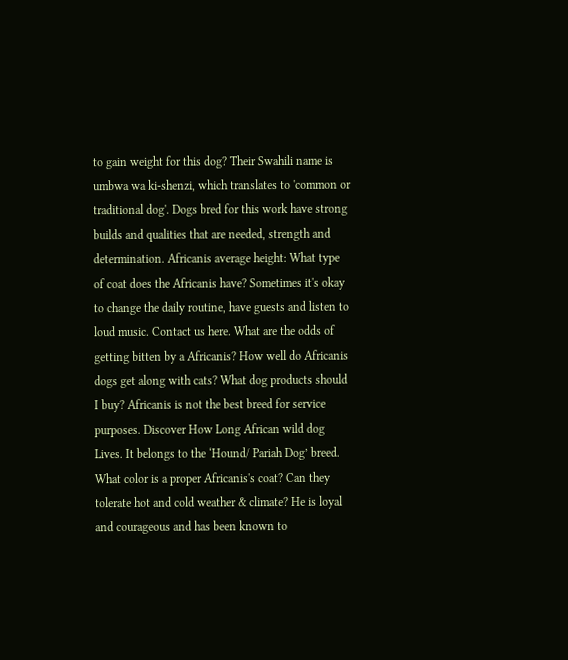to gain weight for this dog? Their Swahili name is umbwa wa ki-shenzi, which translates to 'common or traditional dog'. Dogs bred for this work have strong builds and qualities that are needed, strength and determination. Africanis average height: What type of coat does the Africanis have? Sometimes it's okay to change the daily routine, have guests and listen to loud music. Contact us here. What are the odds of getting bitten by a Africanis? How well do Africanis dogs get along with cats? What dog products should I buy? Africanis is not the best breed for service purposes. Discover How Long African wild dog Lives. It belongs to the ‘Hound/ Pariah Dog’ breed. What color is a proper Africanis's coat? Can they tolerate hot and cold weather & climate? He is loyal and courageous and has been known to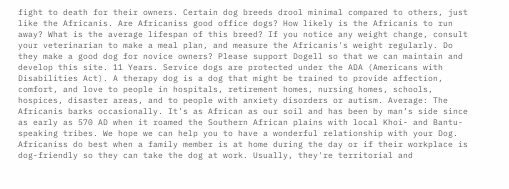fight to death for their owners. Certain dog breeds drool minimal compared to others, just like the Africanis. Are Africaniss good office dogs? How likely is the Africanis to run away? What is the average lifespan of this breed? If you notice any weight change, consult your veterinarian to make a meal plan, and measure the Africanis's weight regularly. Do they make a good dog for novice owners? Please support Dogell so that we can maintain and develop this site. 11 Years. Service dogs are protected under the ADA (Americans with Disabilities Act). A therapy dog is a dog that might be trained to provide affection, comfort, and love to people in hospitals, retirement homes, nursing homes, schools, hospices, disaster areas, and to people with anxiety disorders or autism. Average: The Africanis barks occasionally. It’s as African as our soil and has been by man’s side since as early as 570 AD when it roamed the Southern African plains with local Khoi- and Bantu-speaking tribes. We hope we can help you to have a wonderful relationship with your Dog. Africaniss do best when a family member is at home during the day or if their workplace is dog-friendly so they can take the dog at work. Usually, they're territorial and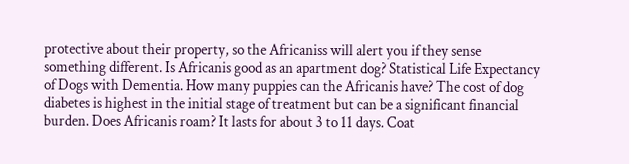protective about their property, so the Africaniss will alert you if they sense something different. Is Africanis good as an apartment dog? Statistical Life Expectancy of Dogs with Dementia. How many puppies can the Africanis have? The cost of dog diabetes is highest in the initial stage of treatment but can be a significant financial burden. Does Africanis roam? It lasts for about 3 to 11 days. Coat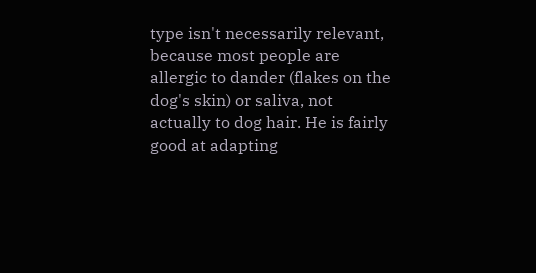type isn't necessarily relevant, because most people are allergic to dander (flakes on the dog's skin) or saliva, not actually to dog hair. He is fairly good at adapting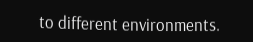to different environments.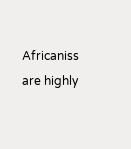Africaniss are highly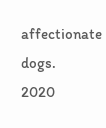affectionate dogs.
2020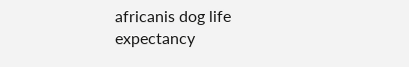africanis dog life expectancy